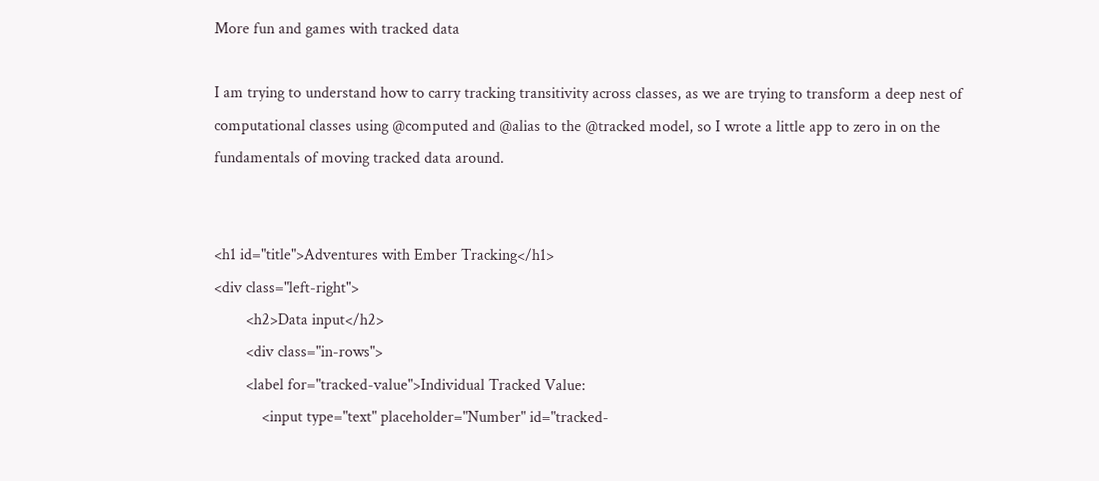More fun and games with tracked data

I am trying to understand how to carry tracking transitivity across classes, as we are trying to transform a deep nest of computational classes using @computed and @alias to the @tracked model, so I wrote a little app to zero in on the fundamentals of moving tracked data around.


<h1 id="title">Adventures with Ember Tracking</h1>
<div class="left-right">
        <h2>Data input</h2>
        <div class="in-rows">
        <label for="tracked-value">Individual Tracked Value:
            <input type="text" placeholder="Number" id="tracked-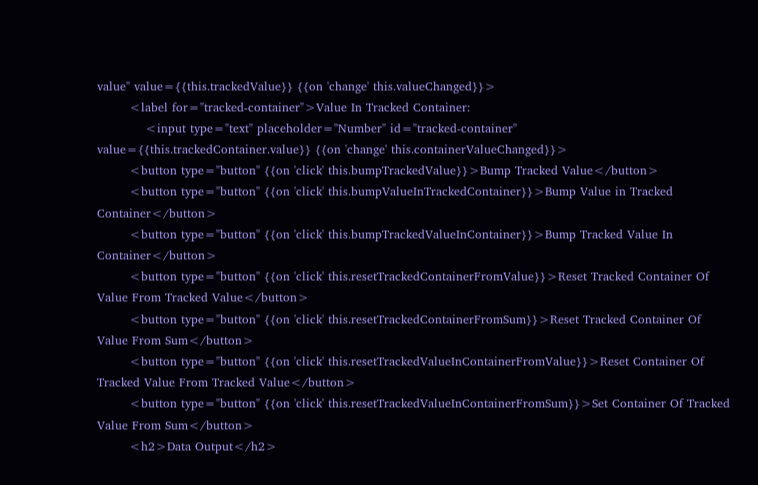value" value={{this.trackedValue}} {{on 'change' this.valueChanged}}>
        <label for="tracked-container">Value In Tracked Container:
            <input type="text" placeholder="Number" id="tracked-container" value={{this.trackedContainer.value}} {{on 'change' this.containerValueChanged}}>
        <button type="button" {{on 'click' this.bumpTrackedValue}}>Bump Tracked Value</button>
        <button type="button" {{on 'click' this.bumpValueInTrackedContainer}}>Bump Value in Tracked Container</button>
        <button type="button" {{on 'click' this.bumpTrackedValueInContainer}}>Bump Tracked Value In Container</button>
        <button type="button" {{on 'click' this.resetTrackedContainerFromValue}}>Reset Tracked Container Of Value From Tracked Value</button>
        <button type="button" {{on 'click' this.resetTrackedContainerFromSum}}>Reset Tracked Container Of Value From Sum</button>
        <button type="button" {{on 'click' this.resetTrackedValueInContainerFromValue}}>Reset Container Of Tracked Value From Tracked Value</button>
        <button type="button" {{on 'click' this.resetTrackedValueInContainerFromSum}}>Set Container Of Tracked Value From Sum</button>
        <h2>Data Output</h2>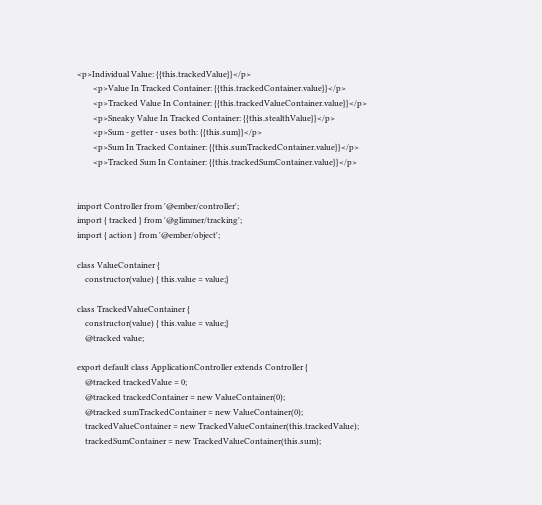<p>Individual Value: {{this.trackedValue}}</p>
        <p>Value In Tracked Container: {{this.trackedContainer.value}}</p>
        <p>Tracked Value In Container: {{this.trackedValueContainer.value}}</p>
        <p>Sneaky Value In Tracked Container: {{this.stealthValue}}</p>
        <p>Sum - getter - uses both: {{this.sum}}</p>
        <p>Sum In Tracked Container: {{this.sumTrackedContainer.value}}</p>
        <p>Tracked Sum In Container: {{this.trackedSumContainer.value}}</p>


import Controller from '@ember/controller';
import { tracked } from '@glimmer/tracking';
import { action } from '@ember/object';

class ValueContainer {
    constructor(value) { this.value = value;}

class TrackedValueContainer {
    constructor(value) { this.value = value;}
    @tracked value;

export default class ApplicationController extends Controller {
    @tracked trackedValue = 0;
    @tracked trackedContainer = new ValueContainer(0);
    @tracked sumTrackedContainer = new ValueContainer(0);
    trackedValueContainer = new TrackedValueContainer(this.trackedValue);
    trackedSumContainer = new TrackedValueContainer(this.sum);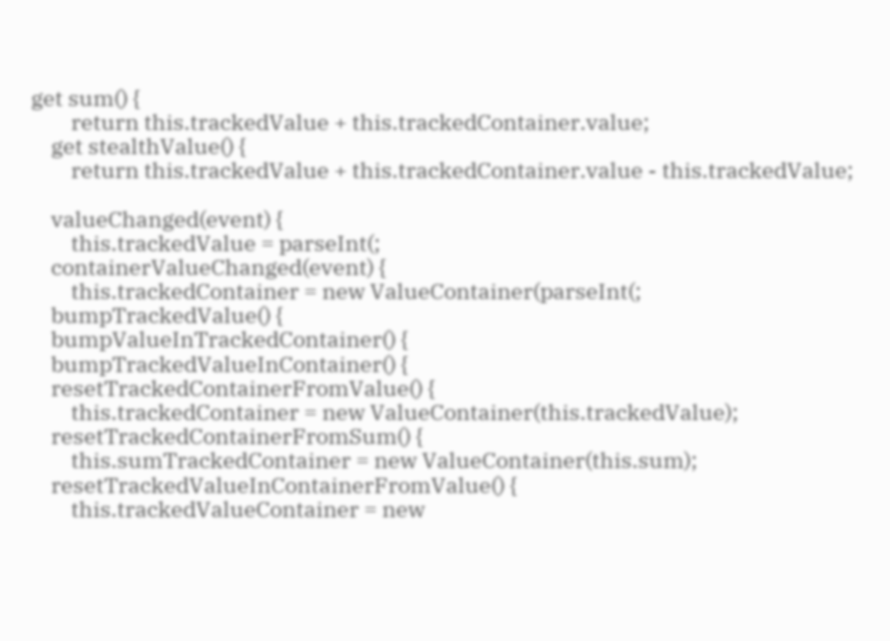get sum() {
        return this.trackedValue + this.trackedContainer.value;
    get stealthValue() {
        return this.trackedValue + this.trackedContainer.value - this.trackedValue;

    valueChanged(event) {
        this.trackedValue = parseInt(;
    containerValueChanged(event) {
        this.trackedContainer = new ValueContainer(parseInt(;
    bumpTrackedValue() {
    bumpValueInTrackedContainer() {
    bumpTrackedValueInContainer() {
    resetTrackedContainerFromValue() {
        this.trackedContainer = new ValueContainer(this.trackedValue);
    resetTrackedContainerFromSum() {
        this.sumTrackedContainer = new ValueContainer(this.sum);
    resetTrackedValueInContainerFromValue() {
        this.trackedValueContainer = new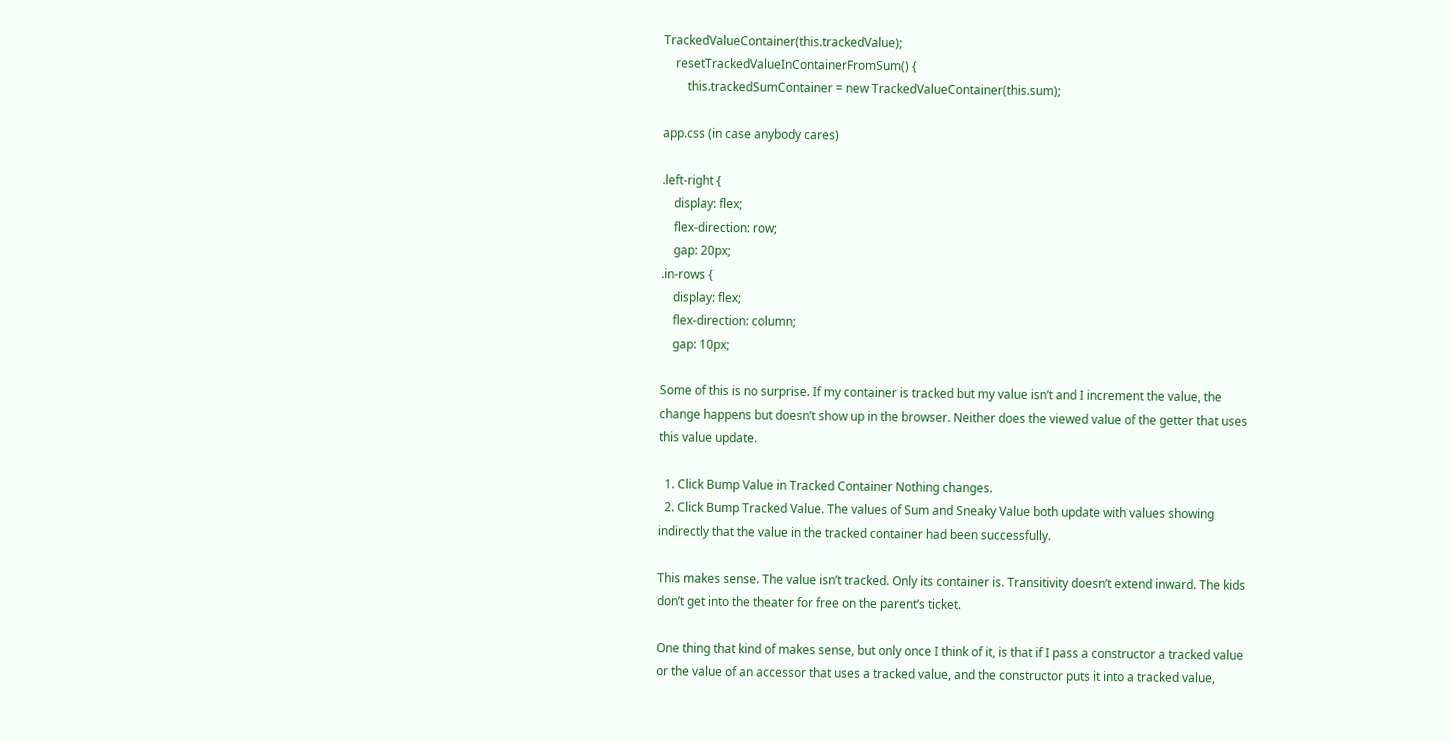TrackedValueContainer(this.trackedValue);
    resetTrackedValueInContainerFromSum() {
        this.trackedSumContainer = new TrackedValueContainer(this.sum);

app.css (in case anybody cares)

.left-right {
    display: flex;
    flex-direction: row;
    gap: 20px;
.in-rows {
    display: flex;
    flex-direction: column;
    gap: 10px;

Some of this is no surprise. If my container is tracked but my value isn’t and I increment the value, the change happens but doesn’t show up in the browser. Neither does the viewed value of the getter that uses this value update.

  1. Click Bump Value in Tracked Container Nothing changes.
  2. Click Bump Tracked Value. The values of Sum and Sneaky Value both update with values showing indirectly that the value in the tracked container had been successfully.

This makes sense. The value isn’t tracked. Only its container is. Transitivity doesn’t extend inward. The kids don’t get into the theater for free on the parent’s ticket.

One thing that kind of makes sense, but only once I think of it, is that if I pass a constructor a tracked value or the value of an accessor that uses a tracked value, and the constructor puts it into a tracked value,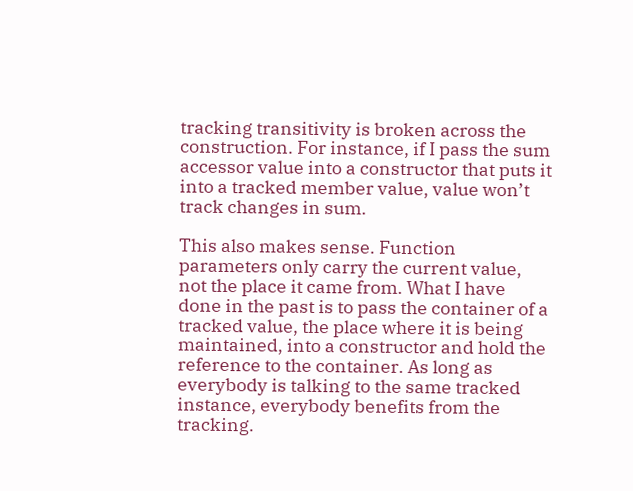tracking transitivity is broken across the construction. For instance, if I pass the sum accessor value into a constructor that puts it into a tracked member value, value won’t track changes in sum.

This also makes sense. Function parameters only carry the current value, not the place it came from. What I have done in the past is to pass the container of a tracked value, the place where it is being maintained, into a constructor and hold the reference to the container. As long as everybody is talking to the same tracked instance, everybody benefits from the tracking.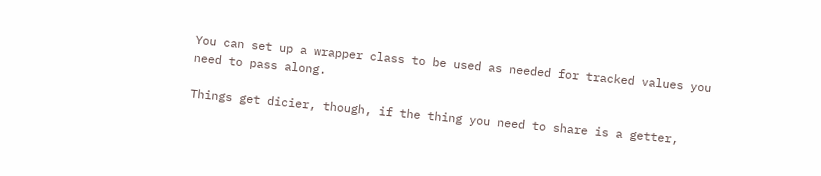You can set up a wrapper class to be used as needed for tracked values you need to pass along.

Things get dicier, though, if the thing you need to share is a getter,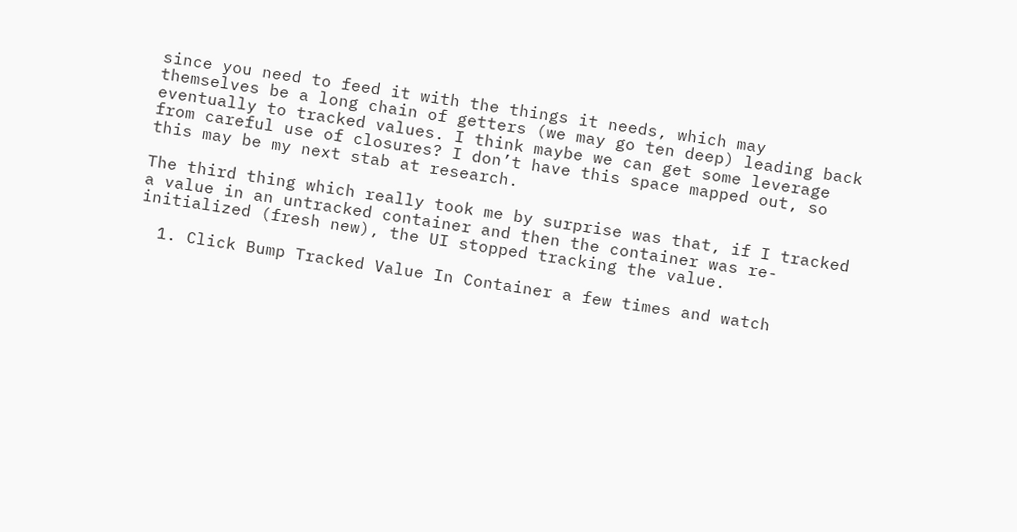since you need to feed it with the things it needs, which may themselves be a long chain of getters (we may go ten deep) leading back eventually to tracked values. I think maybe we can get some leverage from careful use of closures? I don’t have this space mapped out, so this may be my next stab at research.

The third thing which really took me by surprise was that, if I tracked a value in an untracked container and then the container was re-initialized (fresh new), the UI stopped tracking the value.

  1. Click Bump Tracked Value In Container a few times and watch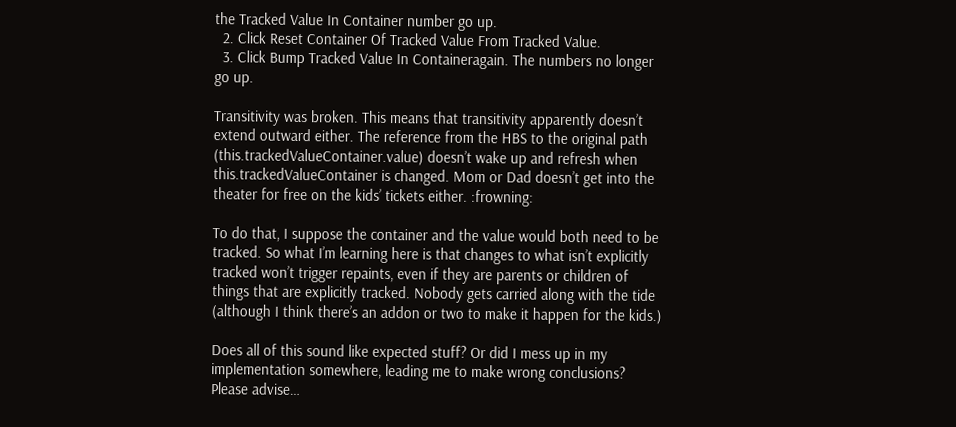the Tracked Value In Container number go up.
  2. Click Reset Container Of Tracked Value From Tracked Value.
  3. Click Bump Tracked Value In Containeragain. The numbers no longer go up.

Transitivity was broken. This means that transitivity apparently doesn’t extend outward either. The reference from the HBS to the original path (this.trackedValueContainer.value) doesn’t wake up and refresh when this.trackedValueContainer is changed. Mom or Dad doesn’t get into the theater for free on the kids’ tickets either. :frowning:

To do that, I suppose the container and the value would both need to be tracked. So what I’m learning here is that changes to what isn’t explicitly tracked won’t trigger repaints, even if they are parents or children of things that are explicitly tracked. Nobody gets carried along with the tide (although I think there’s an addon or two to make it happen for the kids.)

Does all of this sound like expected stuff? Or did I mess up in my implementation somewhere, leading me to make wrong conclusions? Please advise…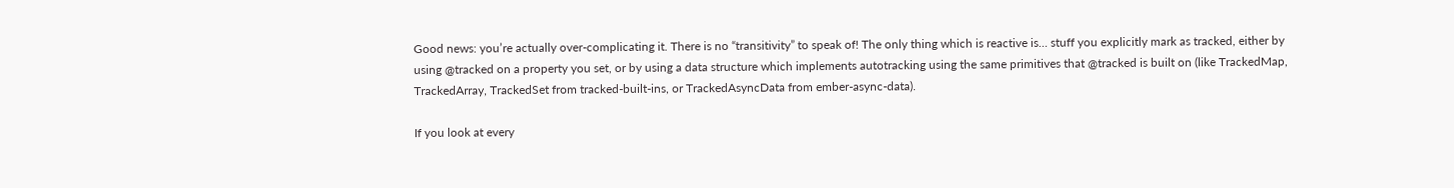Good news: you’re actually over-complicating it. There is no “transitivity” to speak of! The only thing which is reactive is… stuff you explicitly mark as tracked, either by using @tracked on a property you set, or by using a data structure which implements autotracking using the same primitives that @tracked is built on (like TrackedMap, TrackedArray, TrackedSet from tracked-built-ins, or TrackedAsyncData from ember-async-data).

If you look at every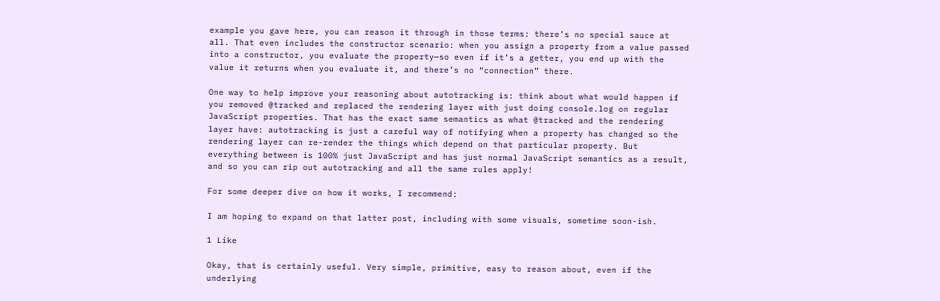example you gave here, you can reason it through in those terms: there’s no special sauce at all. That even includes the constructor scenario: when you assign a property from a value passed into a constructor, you evaluate the property—so even if it’s a getter, you end up with the value it returns when you evaluate it, and there’s no “connection” there.

One way to help improve your reasoning about autotracking is: think about what would happen if you removed @tracked and replaced the rendering layer with just doing console.log on regular JavaScript properties. That has the exact same semantics as what @tracked and the rendering layer have: autotracking is just a careful way of notifying when a property has changed so the rendering layer can re-render the things which depend on that particular property. But everything between is 100% just JavaScript and has just normal JavaScript semantics as a result, and so you can rip out autotracking and all the same rules apply!

For some deeper dive on how it works, I recommend:

I am hoping to expand on that latter post, including with some visuals, sometime soon-ish.

1 Like

Okay, that is certainly useful. Very simple, primitive, easy to reason about, even if the underlying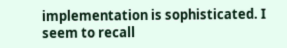implementation is sophisticated. I seem to recall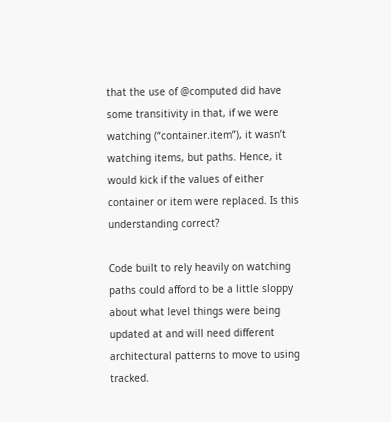that the use of @computed did have some transitivity in that, if we were watching (“container.item”), it wasn’t watching items, but paths. Hence, it would kick if the values of either container or item were replaced. Is this understanding correct?

Code built to rely heavily on watching paths could afford to be a little sloppy about what level things were being updated at and will need different architectural patterns to move to using tracked.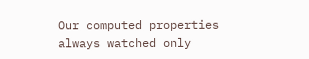Our computed properties always watched only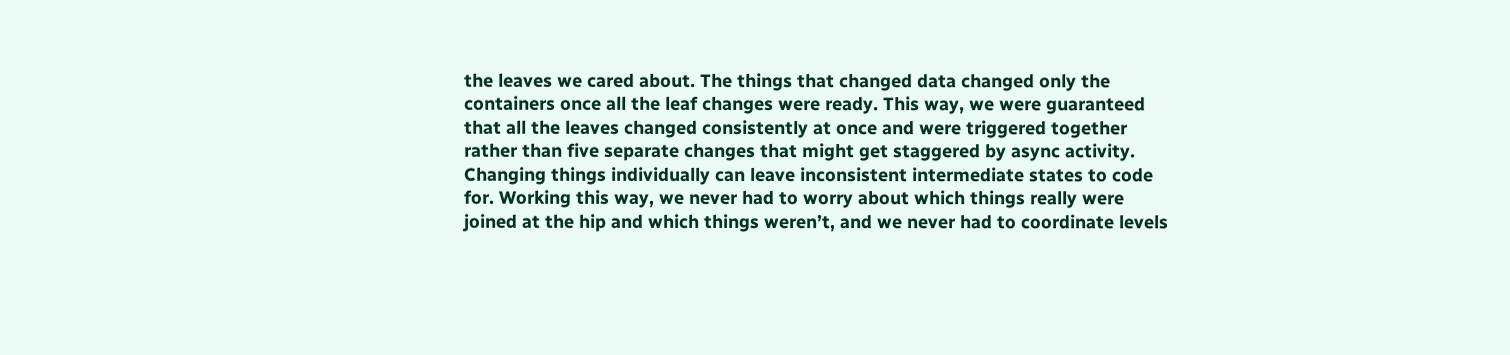the leaves we cared about. The things that changed data changed only the containers once all the leaf changes were ready. This way, we were guaranteed that all the leaves changed consistently at once and were triggered together rather than five separate changes that might get staggered by async activity. Changing things individually can leave inconsistent intermediate states to code for. Working this way, we never had to worry about which things really were joined at the hip and which things weren’t, and we never had to coordinate levels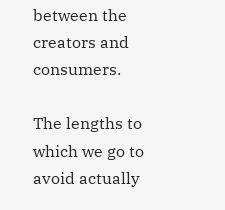between the creators and consumers.

The lengths to which we go to avoid actually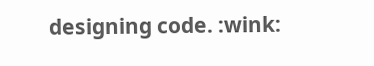designing code. :wink: